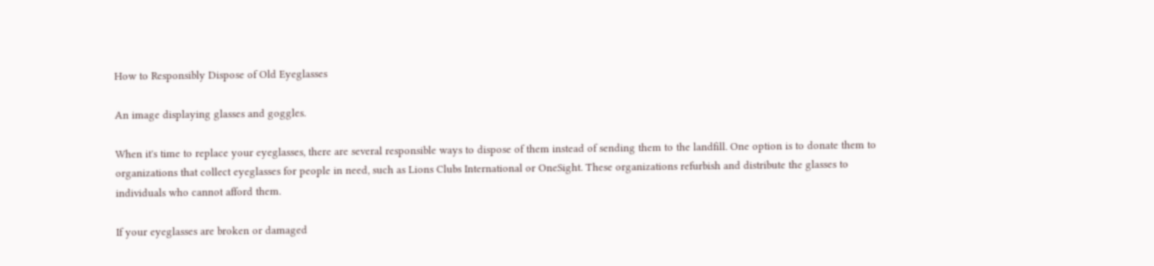How to Responsibly Dispose of Old Eyeglasses

An image displaying glasses and goggles.

When it's time to replace your eyeglasses, there are several responsible ways to dispose of them instead of sending them to the landfill. One option is to donate them to organizations that collect eyeglasses for people in need, such as Lions Clubs International or OneSight. These organizations refurbish and distribute the glasses to individuals who cannot afford them.

If your eyeglasses are broken or damaged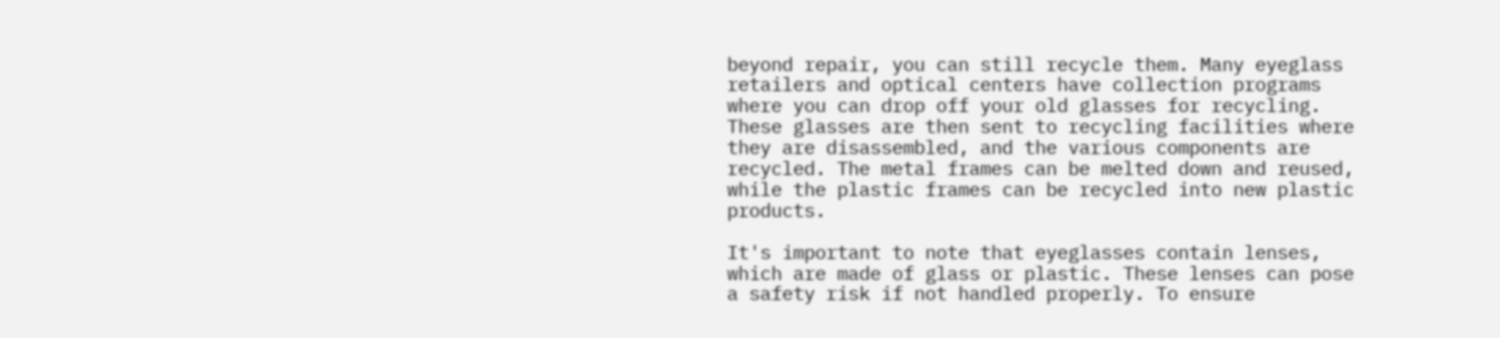beyond repair, you can still recycle them. Many eyeglass retailers and optical centers have collection programs where you can drop off your old glasses for recycling. These glasses are then sent to recycling facilities where they are disassembled, and the various components are recycled. The metal frames can be melted down and reused, while the plastic frames can be recycled into new plastic products.

It's important to note that eyeglasses contain lenses, which are made of glass or plastic. These lenses can pose a safety risk if not handled properly. To ensure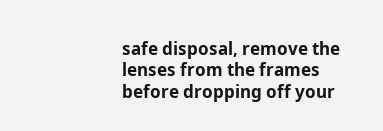safe disposal, remove the lenses from the frames before dropping off your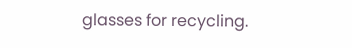glasses for recycling.